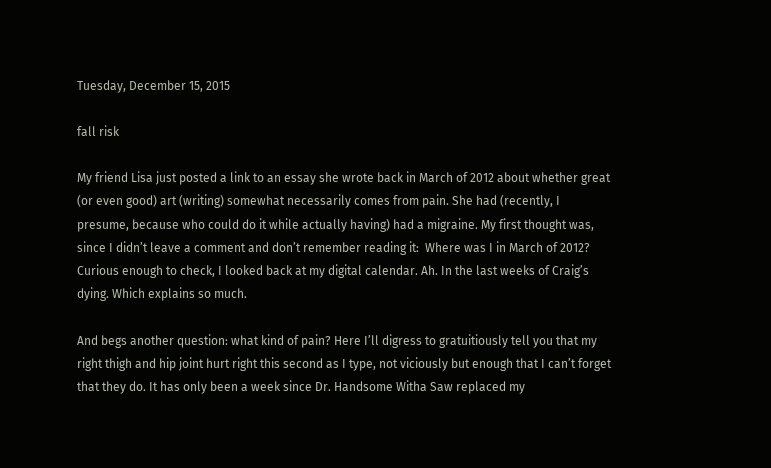Tuesday, December 15, 2015

fall risk

My friend Lisa just posted a link to an essay she wrote back in March of 2012 about whether great (or even good) art (writing) somewhat necessarily comes from pain. She had (recently, I presume, because who could do it while actually having) had a migraine. My first thought was, since I didn’t leave a comment and don’t remember reading it:  Where was I in March of 2012? Curious enough to check, I looked back at my digital calendar. Ah. In the last weeks of Craig’s dying. Which explains so much.

And begs another question: what kind of pain? Here I’ll digress to gratuitiously tell you that my right thigh and hip joint hurt right this second as I type, not viciously but enough that I can’t forget that they do. It has only been a week since Dr. Handsome Witha Saw replaced my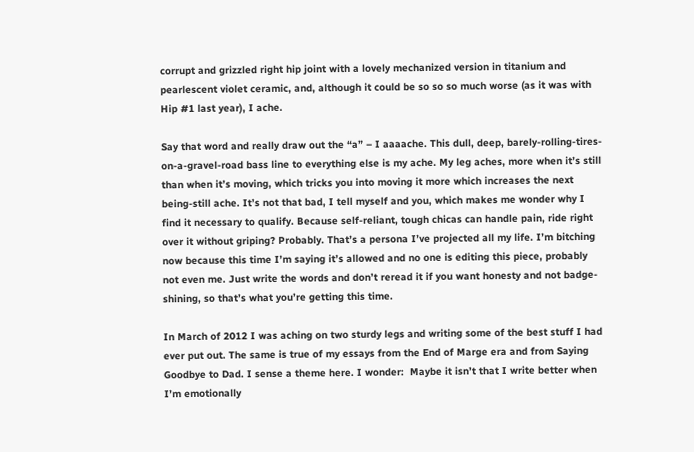corrupt and grizzled right hip joint with a lovely mechanized version in titanium and pearlescent violet ceramic, and, although it could be so so so much worse (as it was with Hip #1 last year), I ache.

Say that word and really draw out the “a” – I aaaache. This dull, deep, barely-rolling-tires-on-a-gravel-road bass line to everything else is my ache. My leg aches, more when it’s still than when it’s moving, which tricks you into moving it more which increases the next being-still ache. It’s not that bad, I tell myself and you, which makes me wonder why I find it necessary to qualify. Because self-reliant, tough chicas can handle pain, ride right over it without griping? Probably. That’s a persona I’ve projected all my life. I’m bitching now because this time I’m saying it’s allowed and no one is editing this piece, probably not even me. Just write the words and don’t reread it if you want honesty and not badge-shining, so that’s what you’re getting this time.

In March of 2012 I was aching on two sturdy legs and writing some of the best stuff I had ever put out. The same is true of my essays from the End of Marge era and from Saying Goodbye to Dad. I sense a theme here. I wonder:  Maybe it isn’t that I write better when I’m emotionally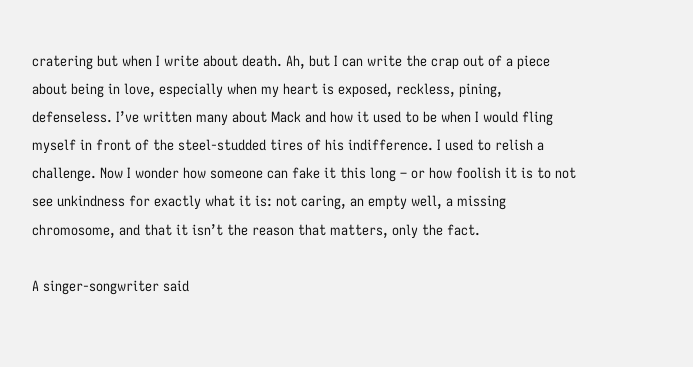cratering but when I write about death. Ah, but I can write the crap out of a piece about being in love, especially when my heart is exposed, reckless, pining, defenseless. I’ve written many about Mack and how it used to be when I would fling myself in front of the steel-studded tires of his indifference. I used to relish a challenge. Now I wonder how someone can fake it this long – or how foolish it is to not see unkindness for exactly what it is: not caring, an empty well, a missing chromosome, and that it isn’t the reason that matters, only the fact.

A singer-songwriter said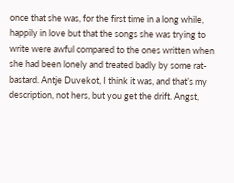once that she was, for the first time in a long while, happily in love but that the songs she was trying to write were awful compared to the ones written when she had been lonely and treated badly by some rat-bastard. Antje Duvekot, I think it was, and that’s my description, not hers, but you get the drift. Angst,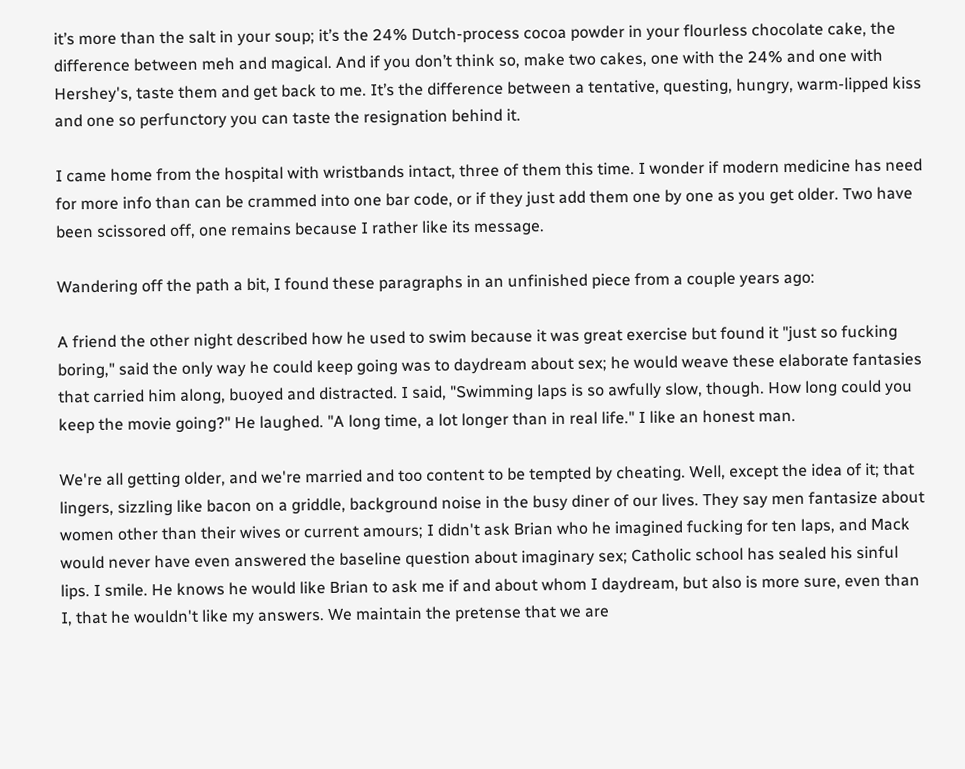it’s more than the salt in your soup; it’s the 24% Dutch-process cocoa powder in your flourless chocolate cake, the difference between meh and magical. And if you don’t think so, make two cakes, one with the 24% and one with Hershey's, taste them and get back to me. It’s the difference between a tentative, questing, hungry, warm-lipped kiss and one so perfunctory you can taste the resignation behind it.

I came home from the hospital with wristbands intact, three of them this time. I wonder if modern medicine has need for more info than can be crammed into one bar code, or if they just add them one by one as you get older. Two have been scissored off, one remains because I rather like its message.

Wandering off the path a bit, I found these paragraphs in an unfinished piece from a couple years ago:

A friend the other night described how he used to swim because it was great exercise but found it "just so fucking boring," said the only way he could keep going was to daydream about sex; he would weave these elaborate fantasies that carried him along, buoyed and distracted. I said, "Swimming laps is so awfully slow, though. How long could you keep the movie going?" He laughed. "A long time, a lot longer than in real life." I like an honest man.

We're all getting older, and we're married and too content to be tempted by cheating. Well, except the idea of it; that lingers, sizzling like bacon on a griddle, background noise in the busy diner of our lives. They say men fantasize about women other than their wives or current amours; I didn't ask Brian who he imagined fucking for ten laps, and Mack would never have even answered the baseline question about imaginary sex; Catholic school has sealed his sinful lips. I smile. He knows he would like Brian to ask me if and about whom I daydream, but also is more sure, even than I, that he wouldn't like my answers. We maintain the pretense that we are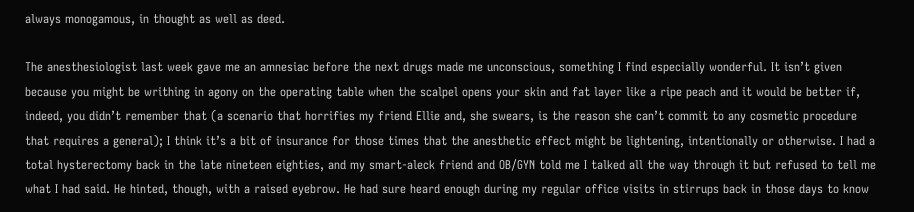always monogamous, in thought as well as deed.

The anesthesiologist last week gave me an amnesiac before the next drugs made me unconscious, something I find especially wonderful. It isn’t given because you might be writhing in agony on the operating table when the scalpel opens your skin and fat layer like a ripe peach and it would be better if, indeed, you didn’t remember that (a scenario that horrifies my friend Ellie and, she swears, is the reason she can’t commit to any cosmetic procedure that requires a general); I think it’s a bit of insurance for those times that the anesthetic effect might be lightening, intentionally or otherwise. I had a total hysterectomy back in the late nineteen eighties, and my smart-aleck friend and OB/GYN told me I talked all the way through it but refused to tell me what I had said. He hinted, though, with a raised eyebrow. He had sure heard enough during my regular office visits in stirrups back in those days to know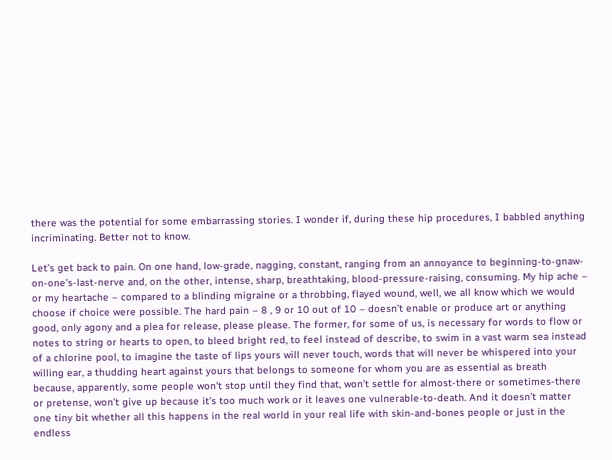there was the potential for some embarrassing stories. I wonder if, during these hip procedures, I babbled anything incriminating. Better not to know.

Let’s get back to pain. On one hand, low-grade, nagging, constant, ranging from an annoyance to beginning-to-gnaw-on-one’s-last-nerve and, on the other, intense, sharp, breathtaking, blood-pressure-raising, consuming. My hip ache – or my heartache – compared to a blinding migraine or a throbbing, flayed wound, well, we all know which we would choose if choice were possible. The hard pain – 8 , 9 or 10 out of 10 – doesn’t enable or produce art or anything good, only agony and a plea for release, please please. The former, for some of us, is necessary for words to flow or notes to string or hearts to open, to bleed bright red, to feel instead of describe, to swim in a vast warm sea instead of a chlorine pool, to imagine the taste of lips yours will never touch, words that will never be whispered into your willing ear, a thudding heart against yours that belongs to someone for whom you are as essential as breath because, apparently, some people won’t stop until they find that, won’t settle for almost-there or sometimes-there or pretense, won’t give up because it’s too much work or it leaves one vulnerable-to-death. And it doesn’t matter one tiny bit whether all this happens in the real world in your real life with skin-and-bones people or just in the endless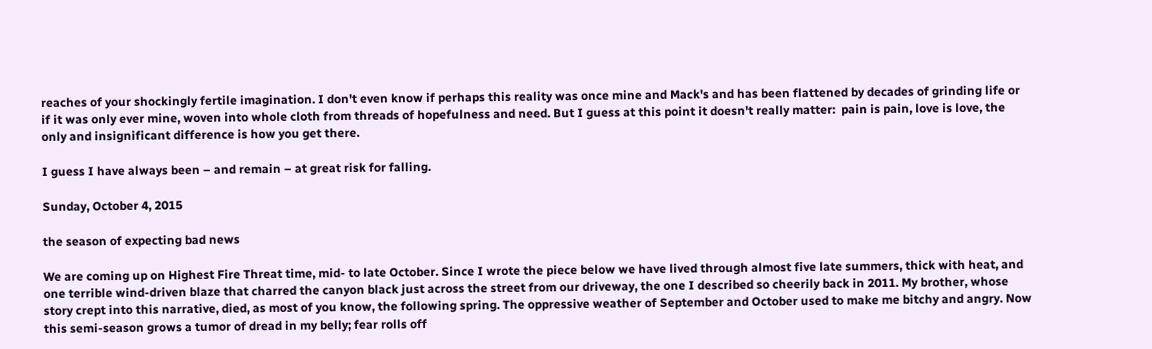reaches of your shockingly fertile imagination. I don't even know if perhaps this reality was once mine and Mack's and has been flattened by decades of grinding life or if it was only ever mine, woven into whole cloth from threads of hopefulness and need. But I guess at this point it doesn't really matter:  pain is pain, love is love, the only and insignificant difference is how you get there.

I guess I have always been – and remain – at great risk for falling.

Sunday, October 4, 2015

the season of expecting bad news

We are coming up on Highest Fire Threat time, mid- to late October. Since I wrote the piece below we have lived through almost five late summers, thick with heat, and one terrible wind-driven blaze that charred the canyon black just across the street from our driveway, the one I described so cheerily back in 2011. My brother, whose story crept into this narrative, died, as most of you know, the following spring. The oppressive weather of September and October used to make me bitchy and angry. Now this semi-season grows a tumor of dread in my belly; fear rolls off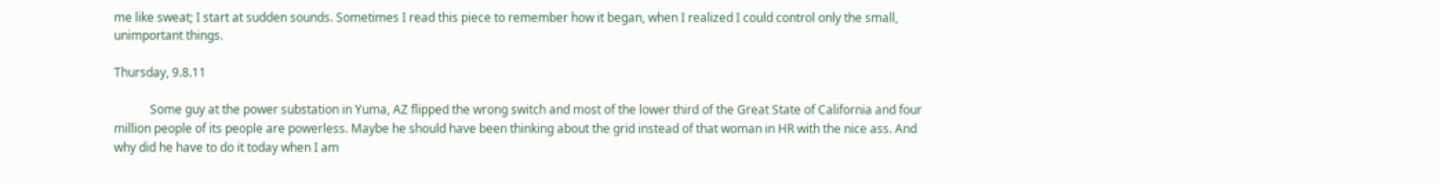me like sweat; I start at sudden sounds. Sometimes I read this piece to remember how it began, when I realized I could control only the small, unimportant things.

Thursday, 9.8.11

            Some guy at the power substation in Yuma, AZ flipped the wrong switch and most of the lower third of the Great State of California and four million people of its people are powerless. Maybe he should have been thinking about the grid instead of that woman in HR with the nice ass. And why did he have to do it today when I am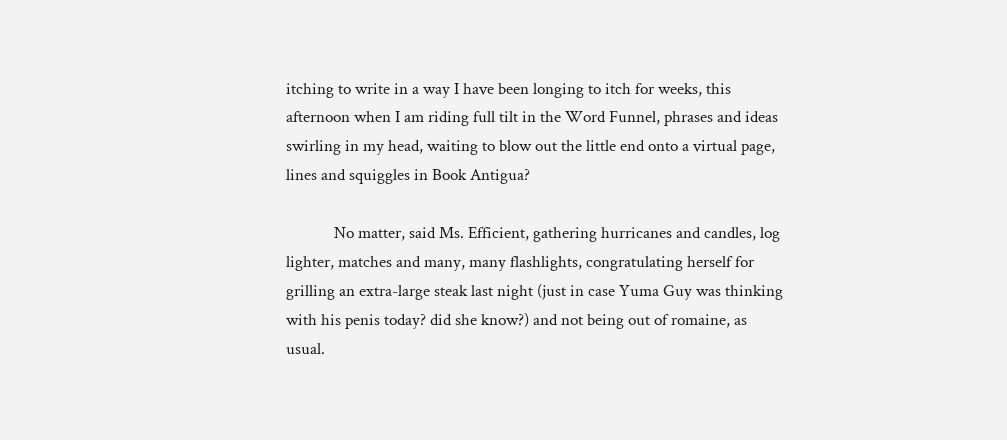itching to write in a way I have been longing to itch for weeks, this afternoon when I am riding full tilt in the Word Funnel, phrases and ideas swirling in my head, waiting to blow out the little end onto a virtual page, lines and squiggles in Book Antigua?

            No matter, said Ms. Efficient, gathering hurricanes and candles, log lighter, matches and many, many flashlights, congratulating herself for grilling an extra-large steak last night (just in case Yuma Guy was thinking with his penis today? did she know?) and not being out of romaine, as usual.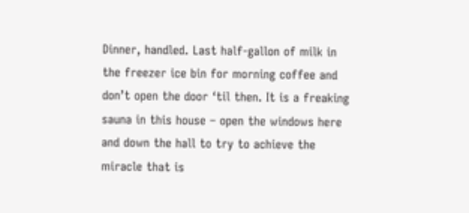Dinner, handled. Last half-gallon of milk in the freezer ice bin for morning coffee and don’t open the door ‘til then. It is a freaking sauna in this house – open the windows here and down the hall to try to achieve the miracle that is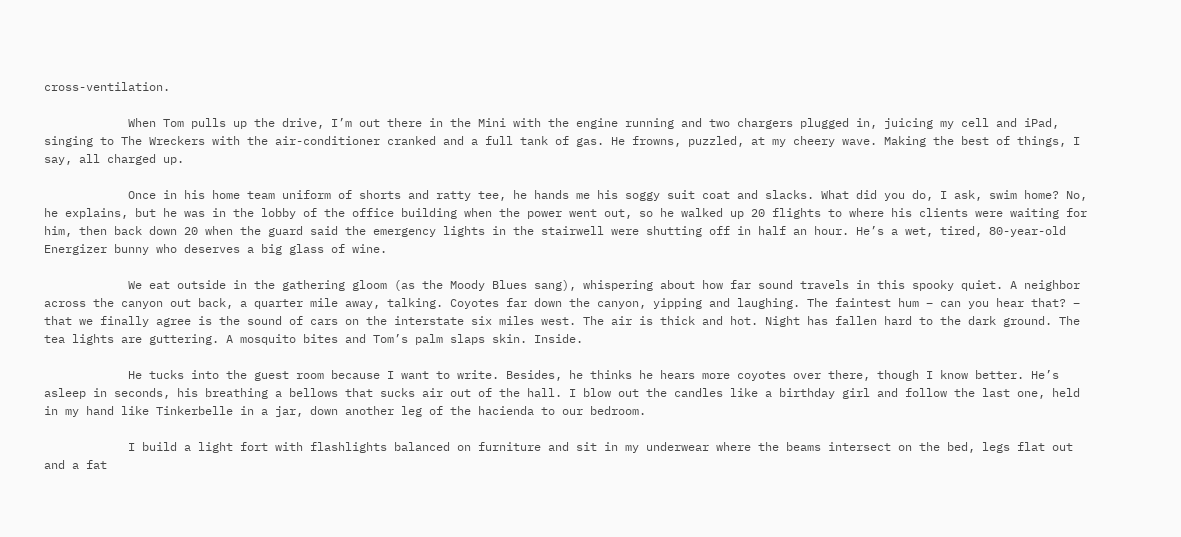cross-ventilation.

            When Tom pulls up the drive, I’m out there in the Mini with the engine running and two chargers plugged in, juicing my cell and iPad, singing to The Wreckers with the air-conditioner cranked and a full tank of gas. He frowns, puzzled, at my cheery wave. Making the best of things, I say, all charged up.

            Once in his home team uniform of shorts and ratty tee, he hands me his soggy suit coat and slacks. What did you do, I ask, swim home? No, he explains, but he was in the lobby of the office building when the power went out, so he walked up 20 flights to where his clients were waiting for him, then back down 20 when the guard said the emergency lights in the stairwell were shutting off in half an hour. He’s a wet, tired, 80-year-old Energizer bunny who deserves a big glass of wine.

            We eat outside in the gathering gloom (as the Moody Blues sang), whispering about how far sound travels in this spooky quiet. A neighbor across the canyon out back, a quarter mile away, talking. Coyotes far down the canyon, yipping and laughing. The faintest hum – can you hear that? – that we finally agree is the sound of cars on the interstate six miles west. The air is thick and hot. Night has fallen hard to the dark ground. The tea lights are guttering. A mosquito bites and Tom’s palm slaps skin. Inside.

            He tucks into the guest room because I want to write. Besides, he thinks he hears more coyotes over there, though I know better. He’s asleep in seconds, his breathing a bellows that sucks air out of the hall. I blow out the candles like a birthday girl and follow the last one, held in my hand like Tinkerbelle in a jar, down another leg of the hacienda to our bedroom.

            I build a light fort with flashlights balanced on furniture and sit in my underwear where the beams intersect on the bed, legs flat out and a fat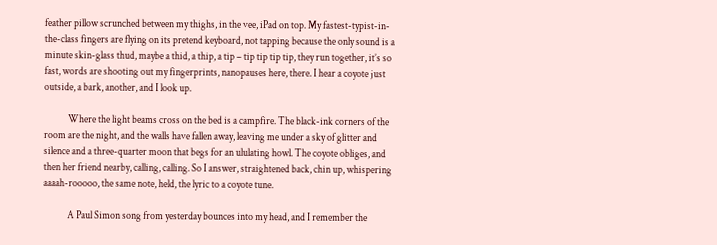feather pillow scrunched between my thighs, in the vee, iPad on top. My fastest-typist-in-the-class fingers are flying on its pretend keyboard, not tapping because the only sound is a minute skin-glass thud, maybe a thid, a thip, a tip – tip tip tip tip, they run together, it’s so fast, words are shooting out my fingerprints, nanopauses here, there. I hear a coyote just outside, a bark, another, and I look up.

            Where the light beams cross on the bed is a campfire. The black-ink corners of the room are the night, and the walls have fallen away, leaving me under a sky of glitter and silence and a three-quarter moon that begs for an ululating howl. The coyote obliges, and then her friend nearby, calling, calling. So I answer, straightened back, chin up, whispering aaaah-rooooo, the same note, held, the lyric to a coyote tune.

            A Paul Simon song from yesterday bounces into my head, and I remember the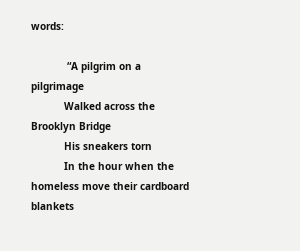words:

            “A pilgrim on a pilgrimage
           Walked across the Brooklyn Bridge
           His sneakers torn
           In the hour when the homeless move their cardboard blankets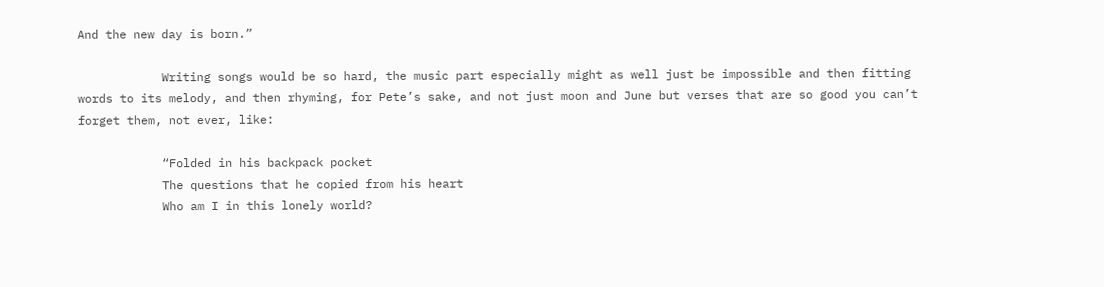And the new day is born.”

            Writing songs would be so hard, the music part especially might as well just be impossible and then fitting words to its melody, and then rhyming, for Pete’s sake, and not just moon and June but verses that are so good you can’t forget them, not ever, like:

            “Folded in his backpack pocket
            The questions that he copied from his heart
            Who am I in this lonely world?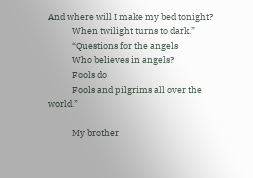And where will I make my bed tonight?
            When twilight turns to dark.”
            “Questions for the angels
            Who believes in angels?
            Fools do
            Fools and pilgrims all over the world.”

            My brother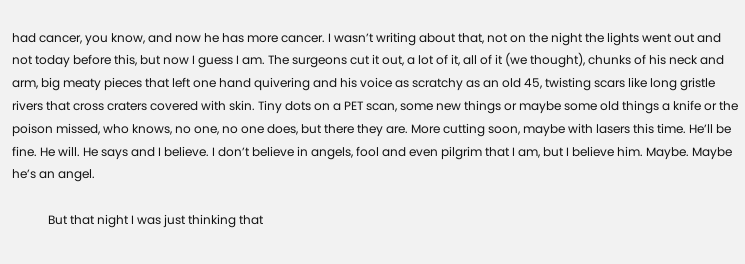had cancer, you know, and now he has more cancer. I wasn’t writing about that, not on the night the lights went out and not today before this, but now I guess I am. The surgeons cut it out, a lot of it, all of it (we thought), chunks of his neck and arm, big meaty pieces that left one hand quivering and his voice as scratchy as an old 45, twisting scars like long gristle rivers that cross craters covered with skin. Tiny dots on a PET scan, some new things or maybe some old things a knife or the poison missed, who knows, no one, no one does, but there they are. More cutting soon, maybe with lasers this time. He’ll be fine. He will. He says and I believe. I don’t believe in angels, fool and even pilgrim that I am, but I believe him. Maybe. Maybe he’s an angel.

            But that night I was just thinking that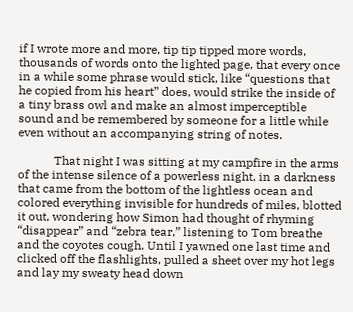if I wrote more and more, tip tip tipped more words, thousands of words onto the lighted page, that every once in a while some phrase would stick, like “questions that he copied from his heart” does, would strike the inside of a tiny brass owl and make an almost imperceptible sound and be remembered by someone for a little while even without an accompanying string of notes.

            That night I was sitting at my campfire in the arms of the intense silence of a powerless night, in a darkness that came from the bottom of the lightless ocean and colored everything invisible for hundreds of miles, blotted it out, wondering how Simon had thought of rhyming “disappear” and “zebra tear,” listening to Tom breathe and the coyotes cough. Until I yawned one last time and clicked off the flashlights, pulled a sheet over my hot legs and lay my sweaty head down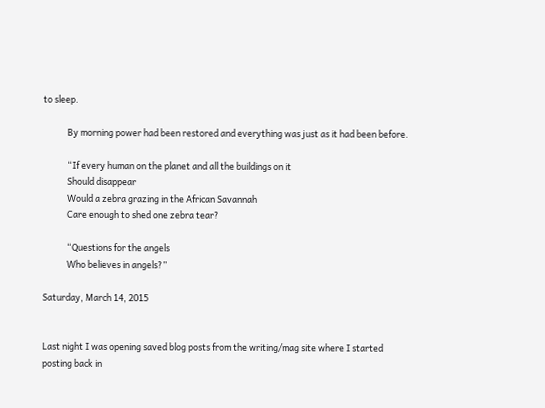to sleep.

            By morning power had been restored and everything was just as it had been before.

            “If every human on the planet and all the buildings on it
            Should disappear
            Would a zebra grazing in the African Savannah
            Care enough to shed one zebra tear?

            “Questions for the angels
            Who believes in angels?”

Saturday, March 14, 2015


Last night I was opening saved blog posts from the writing/mag site where I started posting back in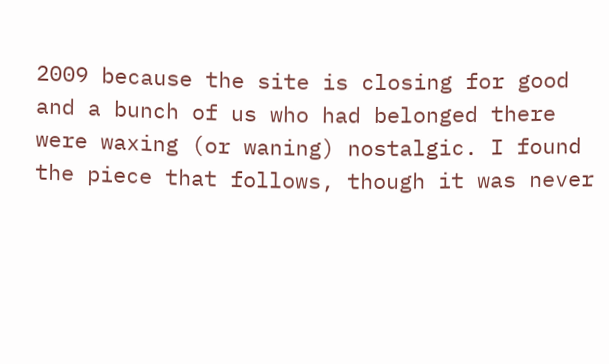2009 because the site is closing for good and a bunch of us who had belonged there were waxing (or waning) nostalgic. I found the piece that follows, though it was never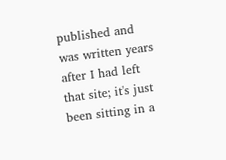published and was written years after I had left that site; it's just been sitting in a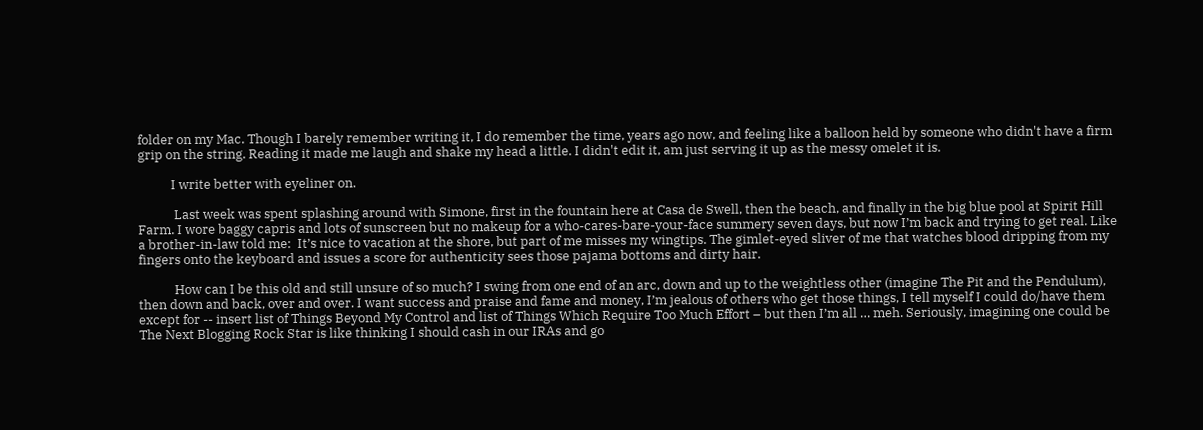folder on my Mac. Though I barely remember writing it, I do remember the time, years ago now, and feeling like a balloon held by someone who didn't have a firm grip on the string. Reading it made me laugh and shake my head a little. I didn't edit it, am just serving it up as the messy omelet it is.

           I write better with eyeliner on.

            Last week was spent splashing around with Simone, first in the fountain here at Casa de Swell, then the beach, and finally in the big blue pool at Spirit Hill Farm. I wore baggy capris and lots of sunscreen but no makeup for a who-cares-bare-your-face summery seven days, but now I’m back and trying to get real. Like a brother-in-law told me:  It’s nice to vacation at the shore, but part of me misses my wingtips. The gimlet-eyed sliver of me that watches blood dripping from my fingers onto the keyboard and issues a score for authenticity sees those pajama bottoms and dirty hair.

            How can I be this old and still unsure of so much? I swing from one end of an arc, down and up to the weightless other (imagine The Pit and the Pendulum), then down and back, over and over. I want success and praise and fame and money, I’m jealous of others who get those things, I tell myself I could do/have them except for -- insert list of Things Beyond My Control and list of Things Which Require Too Much Effort – but then I’m all … meh. Seriously, imagining one could be The Next Blogging Rock Star is like thinking I should cash in our IRAs and go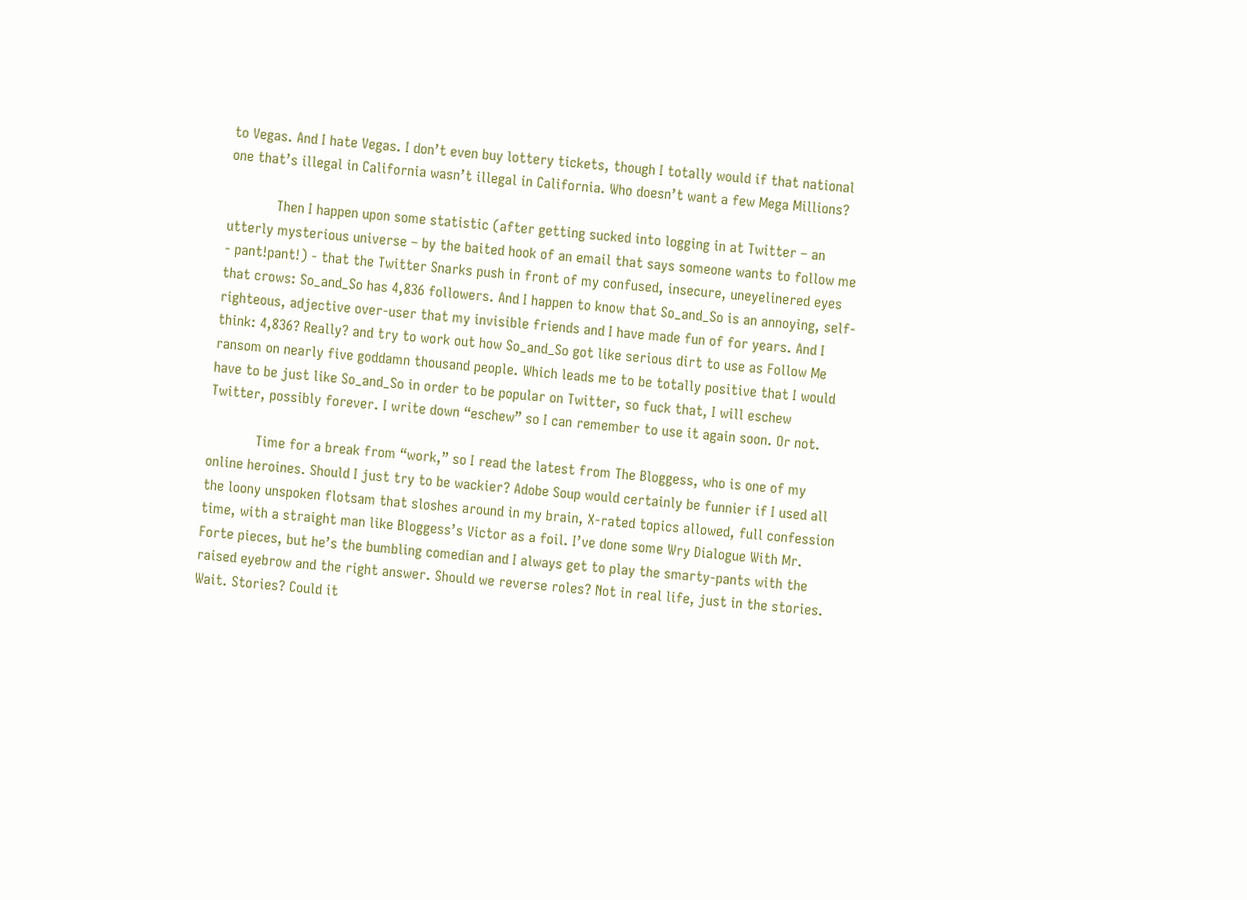to Vegas. And I hate Vegas. I don’t even buy lottery tickets, though I totally would if that national one that’s illegal in California wasn’t illegal in California. Who doesn’t want a few Mega Millions?

            Then I happen upon some statistic (after getting sucked into logging in at Twitter – an utterly mysterious universe – by the baited hook of an email that says someone wants to follow me  - pant!pant!) - that the Twitter Snarks push in front of my confused, insecure, uneyelinered eyes that crows: So_and_So has 4,836 followers. And I happen to know that So_and_So is an annoying, self-righteous, adjective over-user that my invisible friends and I have made fun of for years. And I think: 4,836? Really? and try to work out how So_and_So got like serious dirt to use as Follow Me ransom on nearly five goddamn thousand people. Which leads me to be totally positive that I would have to be just like So_and_So in order to be popular on Twitter, so fuck that, I will eschew Twitter, possibly forever. I write down “eschew” so I can remember to use it again soon. Or not.

            Time for a break from “work,” so I read the latest from The Bloggess, who is one of my online heroines. Should I just try to be wackier? Adobe Soup would certainly be funnier if I used all the loony unspoken flotsam that sloshes around in my brain, X-rated topics allowed, full confession time, with a straight man like Bloggess’s Victor as a foil. I’ve done some Wry Dialogue With Mr. Forte pieces, but he’s the bumbling comedian and I always get to play the smarty-pants with the raised eyebrow and the right answer. Should we reverse roles? Not in real life, just in the stories. Wait. Stories? Could it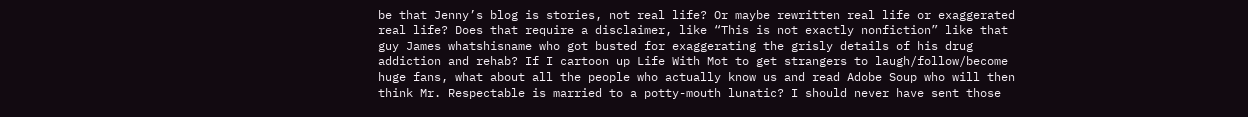be that Jenny’s blog is stories, not real life? Or maybe rewritten real life or exaggerated real life? Does that require a disclaimer, like “This is not exactly nonfiction” like that guy James whatshisname who got busted for exaggerating the grisly details of his drug addiction and rehab? If I cartoon up Life With Mot to get strangers to laugh/follow/become huge fans, what about all the people who actually know us and read Adobe Soup who will then think Mr. Respectable is married to a potty-mouth lunatic? I should never have sent those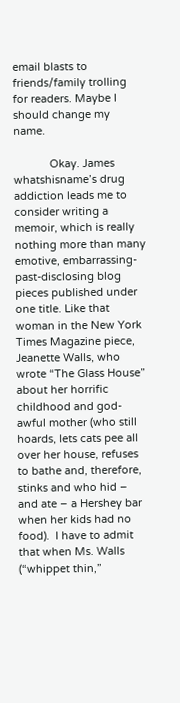email blasts to friends/family trolling for readers. Maybe I should change my name.

            Okay. James whatshisname’s drug addiction leads me to consider writing a memoir, which is really nothing more than many emotive, embarrassing-past-disclosing blog pieces published under one title. Like that woman in the New York Times Magazine piece, Jeanette Walls, who wrote “The Glass House” about her horrific childhood and god-awful mother (who still hoards, lets cats pee all over her house, refuses to bathe and, therefore, stinks and who hid – and ate – a Hershey bar when her kids had no food).  I have to admit that when Ms. Walls (“whippet thin,”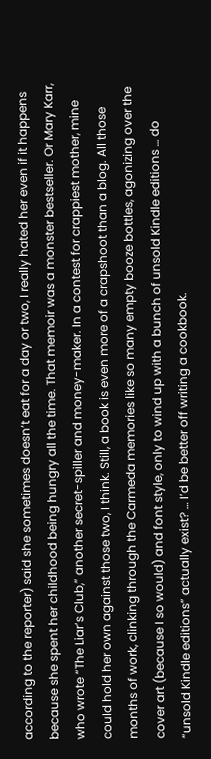according to the reporter) said she sometimes doesn’t eat for a day or two, I really hated her even if it happens because she spent her childhood being hungry all the time. That memoir was a monster bestseller. Or Mary Karr, who wrote “The Liar’s Club,” another secret-spiller and money-maker. In a contest for crappiest mother, mine could hold her own against those two, I think. Still, a book is even more of a crapshoot than a blog. All those months of work, clinking through the Carmeda memories like so many empty booze bottles, agonizing over the cover art (because I so would) and font style, only to wind up with a bunch of unsold Kindle editions … do “unsold Kindle editions” actually exist? … I’d be better off writing a cookbook.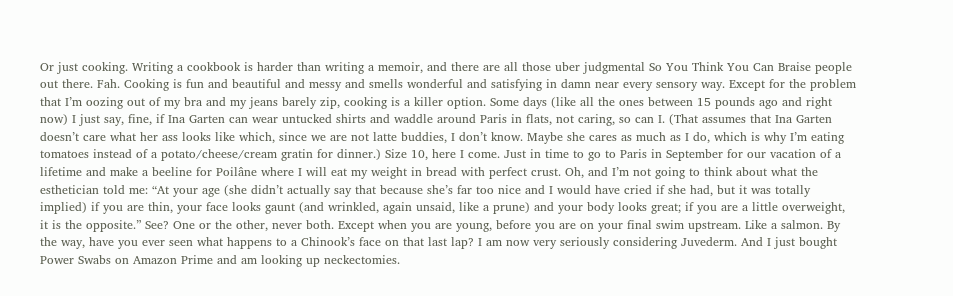Or just cooking. Writing a cookbook is harder than writing a memoir, and there are all those uber judgmental So You Think You Can Braise people out there. Fah. Cooking is fun and beautiful and messy and smells wonderful and satisfying in damn near every sensory way. Except for the problem that I’m oozing out of my bra and my jeans barely zip, cooking is a killer option. Some days (like all the ones between 15 pounds ago and right now) I just say, fine, if Ina Garten can wear untucked shirts and waddle around Paris in flats, not caring, so can I. (That assumes that Ina Garten doesn’t care what her ass looks like which, since we are not latte buddies, I don’t know. Maybe she cares as much as I do, which is why I’m eating tomatoes instead of a potato/cheese/cream gratin for dinner.) Size 10, here I come. Just in time to go to Paris in September for our vacation of a  lifetime and make a beeline for Poilâne where I will eat my weight in bread with perfect crust. Oh, and I’m not going to think about what the esthetician told me: “At your age (she didn’t actually say that because she’s far too nice and I would have cried if she had, but it was totally implied) if you are thin, your face looks gaunt (and wrinkled, again unsaid, like a prune) and your body looks great; if you are a little overweight, it is the opposite.” See? One or the other, never both. Except when you are young, before you are on your final swim upstream. Like a salmon. By the way, have you ever seen what happens to a Chinook’s face on that last lap? I am now very seriously considering Juvederm. And I just bought Power Swabs on Amazon Prime and am looking up neckectomies.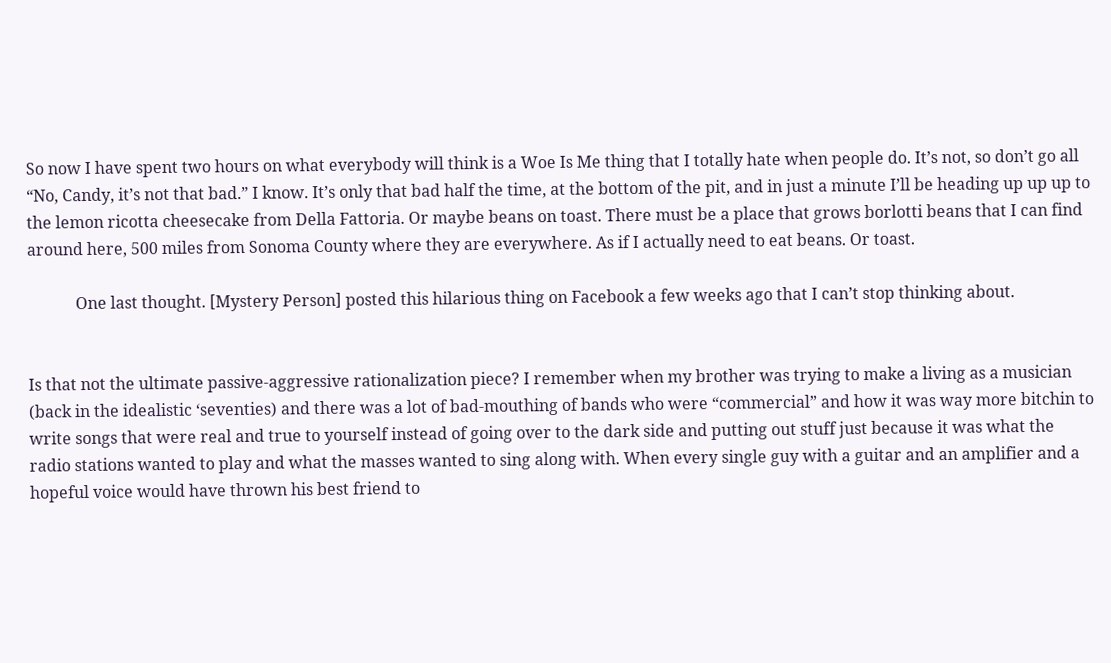So now I have spent two hours on what everybody will think is a Woe Is Me thing that I totally hate when people do. It’s not, so don’t go all “No, Candy, it’s not that bad.” I know. It’s only that bad half the time, at the bottom of the pit, and in just a minute I’ll be heading up up up to the lemon ricotta cheesecake from Della Fattoria. Or maybe beans on toast. There must be a place that grows borlotti beans that I can find around here, 500 miles from Sonoma County where they are everywhere. As if I actually need to eat beans. Or toast.

            One last thought. [Mystery Person] posted this hilarious thing on Facebook a few weeks ago that I can’t stop thinking about.


Is that not the ultimate passive-aggressive rationalization piece? I remember when my brother was trying to make a living as a musician (back in the idealistic ‘seventies) and there was a lot of bad-mouthing of bands who were “commercial” and how it was way more bitchin to write songs that were real and true to yourself instead of going over to the dark side and putting out stuff just because it was what the radio stations wanted to play and what the masses wanted to sing along with. When every single guy with a guitar and an amplifier and a hopeful voice would have thrown his best friend to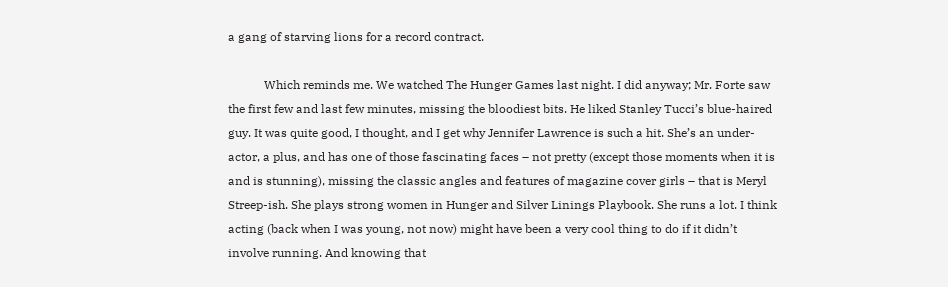a gang of starving lions for a record contract.

            Which reminds me. We watched The Hunger Games last night. I did anyway; Mr. Forte saw the first few and last few minutes, missing the bloodiest bits. He liked Stanley Tucci’s blue-haired guy. It was quite good, I thought, and I get why Jennifer Lawrence is such a hit. She’s an under-actor, a plus, and has one of those fascinating faces – not pretty (except those moments when it is and is stunning), missing the classic angles and features of magazine cover girls – that is Meryl Streep-ish. She plays strong women in Hunger and Silver Linings Playbook. She runs a lot. I think acting (back when I was young, not now) might have been a very cool thing to do if it didn’t involve running. And knowing that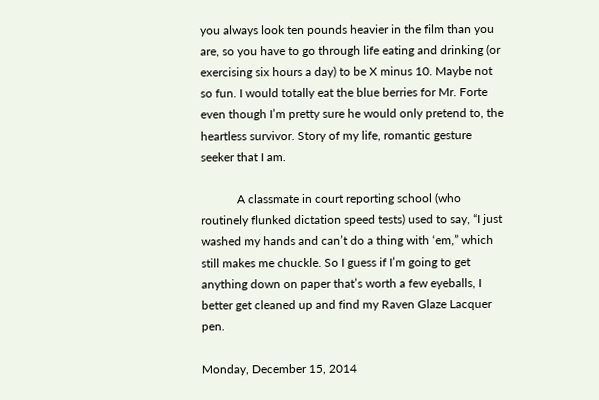you always look ten pounds heavier in the film than you are, so you have to go through life eating and drinking (or exercising six hours a day) to be X minus 10. Maybe not so fun. I would totally eat the blue berries for Mr. Forte even though I’m pretty sure he would only pretend to, the heartless survivor. Story of my life, romantic gesture seeker that I am.

            A classmate in court reporting school (who routinely flunked dictation speed tests) used to say, “I just washed my hands and can’t do a thing with ‘em,” which still makes me chuckle. So I guess if I’m going to get anything down on paper that’s worth a few eyeballs, I better get cleaned up and find my Raven Glaze Lacquer pen.

Monday, December 15, 2014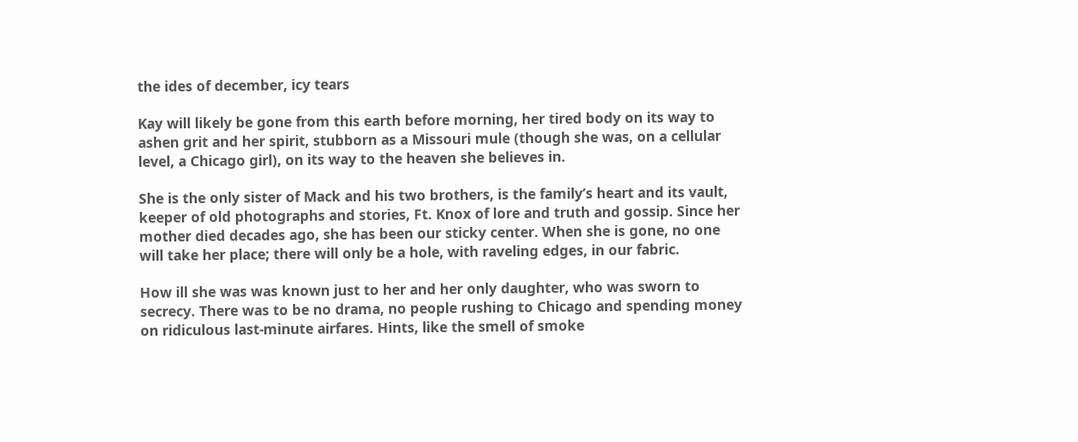the ides of december, icy tears

Kay will likely be gone from this earth before morning, her tired body on its way to ashen grit and her spirit, stubborn as a Missouri mule (though she was, on a cellular level, a Chicago girl), on its way to the heaven she believes in.

She is the only sister of Mack and his two brothers, is the family’s heart and its vault, keeper of old photographs and stories, Ft. Knox of lore and truth and gossip. Since her mother died decades ago, she has been our sticky center. When she is gone, no one will take her place; there will only be a hole, with raveling edges, in our fabric.

How ill she was was known just to her and her only daughter, who was sworn to secrecy. There was to be no drama, no people rushing to Chicago and spending money on ridiculous last-minute airfares. Hints, like the smell of smoke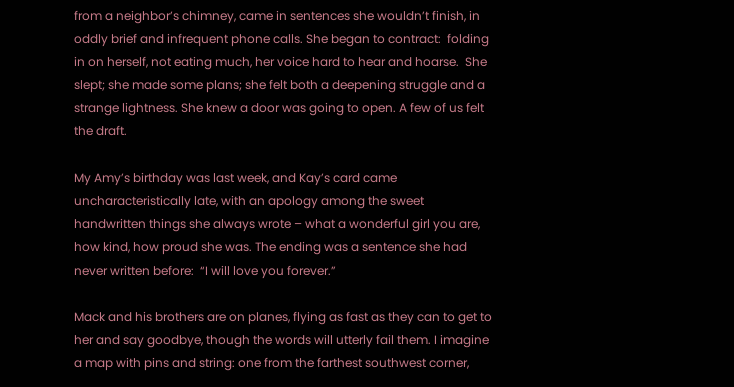from a neighbor’s chimney, came in sentences she wouldn’t finish, in oddly brief and infrequent phone calls. She began to contract:  folding in on herself, not eating much, her voice hard to hear and hoarse.  She slept; she made some plans; she felt both a deepening struggle and a strange lightness. She knew a door was going to open. A few of us felt the draft.

My Amy’s birthday was last week, and Kay’s card came uncharacteristically late, with an apology among the sweet handwritten things she always wrote – what a wonderful girl you are, how kind, how proud she was. The ending was a sentence she had never written before:  “I will love you forever.”

Mack and his brothers are on planes, flying as fast as they can to get to her and say goodbye, though the words will utterly fail them. I imagine a map with pins and string: one from the farthest southwest corner,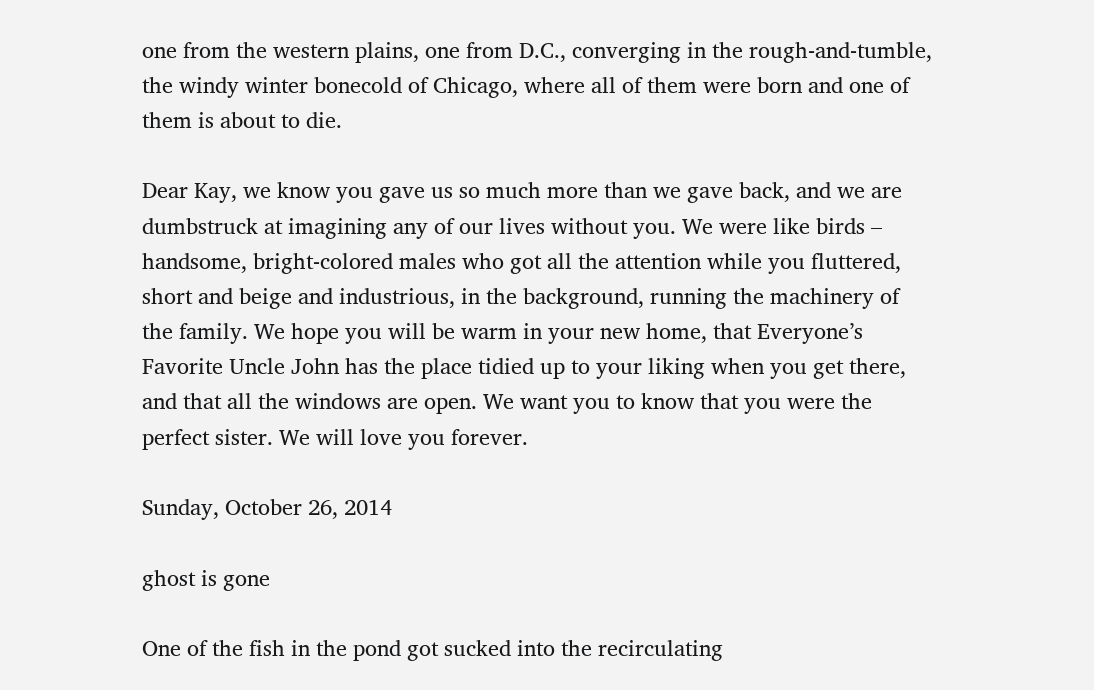one from the western plains, one from D.C., converging in the rough-and-tumble, the windy winter bonecold of Chicago, where all of them were born and one of them is about to die.

Dear Kay, we know you gave us so much more than we gave back, and we are dumbstruck at imagining any of our lives without you. We were like birds – handsome, bright-colored males who got all the attention while you fluttered, short and beige and industrious, in the background, running the machinery of the family. We hope you will be warm in your new home, that Everyone’s Favorite Uncle John has the place tidied up to your liking when you get there, and that all the windows are open. We want you to know that you were the perfect sister. We will love you forever.

Sunday, October 26, 2014

ghost is gone

One of the fish in the pond got sucked into the recirculating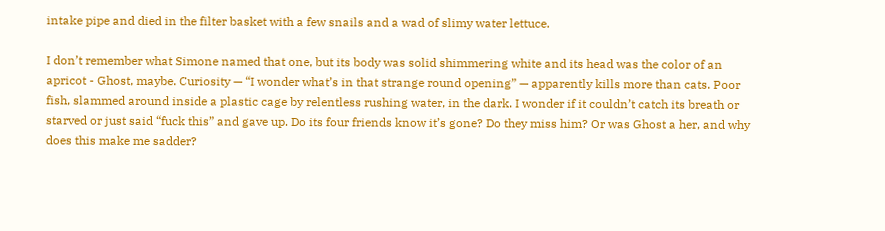intake pipe and died in the filter basket with a few snails and a wad of slimy water lettuce.

I don’t remember what Simone named that one, but its body was solid shimmering white and its head was the color of an apricot - Ghost, maybe. Curiosity — “I wonder what’s in that strange round opening” — apparently kills more than cats. Poor fish, slammed around inside a plastic cage by relentless rushing water, in the dark. I wonder if it couldn’t catch its breath or starved or just said “fuck this” and gave up. Do its four friends know it’s gone? Do they miss him? Or was Ghost a her, and why does this make me sadder?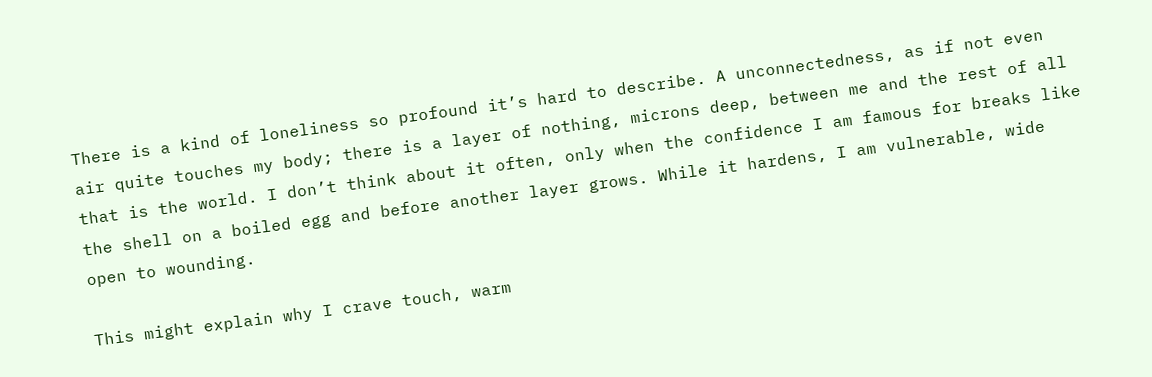There is a kind of loneliness so profound it’s hard to describe. A unconnectedness, as if not even air quite touches my body; there is a layer of nothing, microns deep, between me and the rest of all that is the world. I don’t think about it often, only when the confidence I am famous for breaks like the shell on a boiled egg and before another layer grows. While it hardens, I am vulnerable, wide open to wounding.

This might explain why I crave touch, warm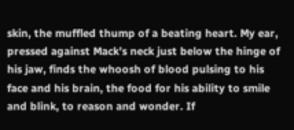skin, the muffled thump of a beating heart. My ear, pressed against Mack’s neck just below the hinge of his jaw, finds the whoosh of blood pulsing to his face and his brain, the food for his ability to smile and blink, to reason and wonder. If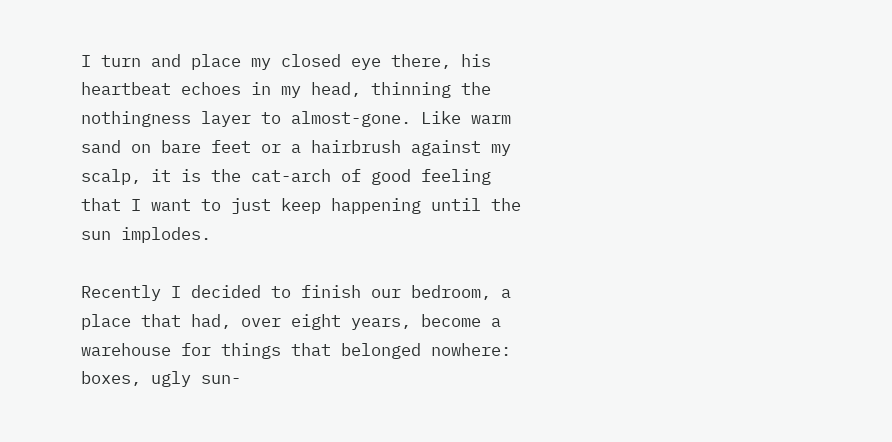I turn and place my closed eye there, his heartbeat echoes in my head, thinning the nothingness layer to almost-gone. Like warm sand on bare feet or a hairbrush against my scalp, it is the cat-arch of good feeling that I want to just keep happening until the sun implodes.

Recently I decided to finish our bedroom, a place that had, over eight years, become a warehouse for things that belonged nowhere: boxes, ugly sun-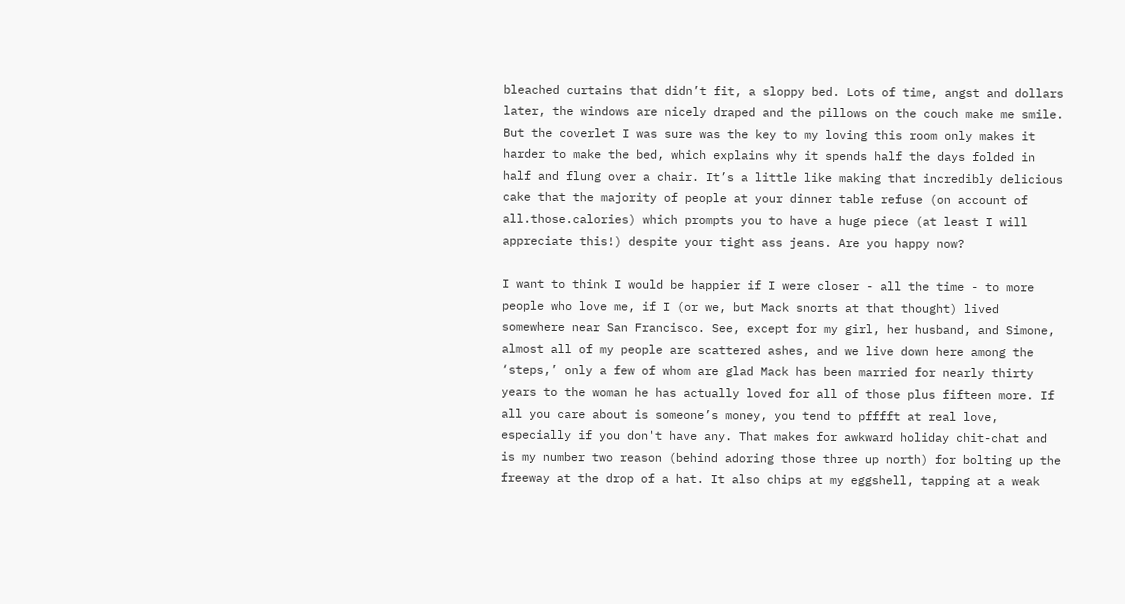bleached curtains that didn’t fit, a sloppy bed. Lots of time, angst and dollars later, the windows are nicely draped and the pillows on the couch make me smile. But the coverlet I was sure was the key to my loving this room only makes it harder to make the bed, which explains why it spends half the days folded in half and flung over a chair. It’s a little like making that incredibly delicious cake that the majority of people at your dinner table refuse (on account of all.those.calories) which prompts you to have a huge piece (at least I will appreciate this!) despite your tight ass jeans. Are you happy now?

I want to think I would be happier if I were closer - all the time - to more people who love me, if I (or we, but Mack snorts at that thought) lived somewhere near San Francisco. See, except for my girl, her husband, and Simone, almost all of my people are scattered ashes, and we live down here among the ‘steps,’ only a few of whom are glad Mack has been married for nearly thirty years to the woman he has actually loved for all of those plus fifteen more. If all you care about is someone’s money, you tend to pfffft at real love, especially if you don't have any. That makes for awkward holiday chit-chat and is my number two reason (behind adoring those three up north) for bolting up the freeway at the drop of a hat. It also chips at my eggshell, tapping at a weak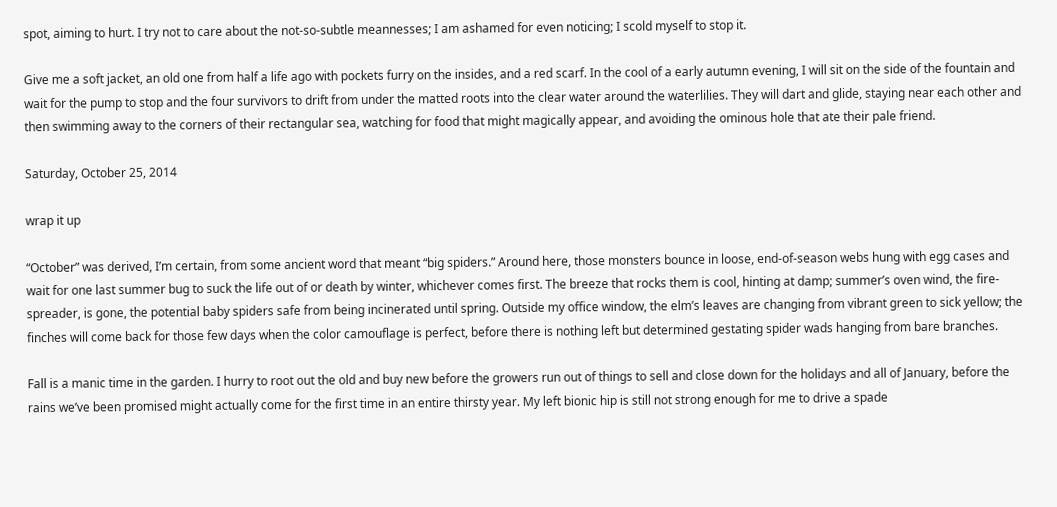spot, aiming to hurt. I try not to care about the not-so-subtle meannesses; I am ashamed for even noticing; I scold myself to stop it.

Give me a soft jacket, an old one from half a life ago with pockets furry on the insides, and a red scarf. In the cool of a early autumn evening, I will sit on the side of the fountain and wait for the pump to stop and the four survivors to drift from under the matted roots into the clear water around the waterlilies. They will dart and glide, staying near each other and then swimming away to the corners of their rectangular sea, watching for food that might magically appear, and avoiding the ominous hole that ate their pale friend.

Saturday, October 25, 2014

wrap it up

“October” was derived, I’m certain, from some ancient word that meant “big spiders.” Around here, those monsters bounce in loose, end-of-season webs hung with egg cases and wait for one last summer bug to suck the life out of or death by winter, whichever comes first. The breeze that rocks them is cool, hinting at damp; summer’s oven wind, the fire-spreader, is gone, the potential baby spiders safe from being incinerated until spring. Outside my office window, the elm’s leaves are changing from vibrant green to sick yellow; the finches will come back for those few days when the color camouflage is perfect, before there is nothing left but determined gestating spider wads hanging from bare branches.

Fall is a manic time in the garden. I hurry to root out the old and buy new before the growers run out of things to sell and close down for the holidays and all of January, before the rains we’ve been promised might actually come for the first time in an entire thirsty year. My left bionic hip is still not strong enough for me to drive a spade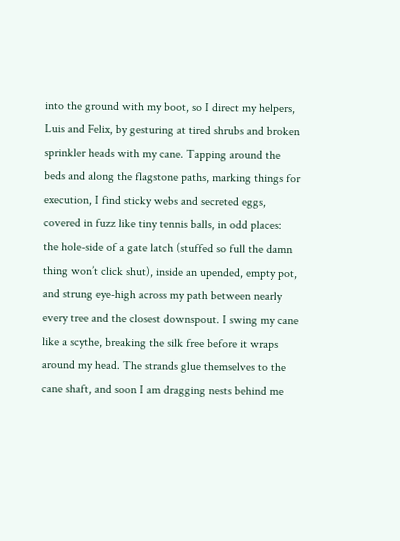into the ground with my boot, so I direct my helpers, Luis and Felix, by gesturing at tired shrubs and broken sprinkler heads with my cane. Tapping around the beds and along the flagstone paths, marking things for execution, I find sticky webs and secreted eggs, covered in fuzz like tiny tennis balls, in odd places:  the hole-side of a gate latch (stuffed so full the damn thing won’t click shut), inside an upended, empty pot, and strung eye-high across my path between nearly every tree and the closest downspout. I swing my cane like a scythe, breaking the silk free before it wraps around my head. The strands glue themselves to the cane shaft, and soon I am dragging nests behind me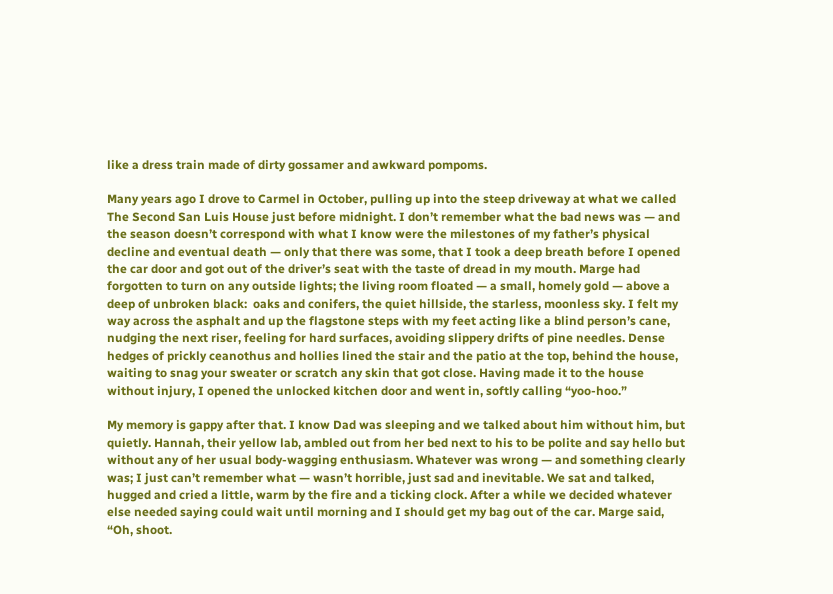like a dress train made of dirty gossamer and awkward pompoms.

Many years ago I drove to Carmel in October, pulling up into the steep driveway at what we called The Second San Luis House just before midnight. I don’t remember what the bad news was — and the season doesn’t correspond with what I know were the milestones of my father’s physical decline and eventual death — only that there was some, that I took a deep breath before I opened the car door and got out of the driver’s seat with the taste of dread in my mouth. Marge had forgotten to turn on any outside lights; the living room floated — a small, homely gold — above a deep of unbroken black:  oaks and conifers, the quiet hillside, the starless, moonless sky. I felt my way across the asphalt and up the flagstone steps with my feet acting like a blind person’s cane, nudging the next riser, feeling for hard surfaces, avoiding slippery drifts of pine needles. Dense hedges of prickly ceanothus and hollies lined the stair and the patio at the top, behind the house, waiting to snag your sweater or scratch any skin that got close. Having made it to the house without injury, I opened the unlocked kitchen door and went in, softly calling “yoo-hoo.”

My memory is gappy after that. I know Dad was sleeping and we talked about him without him, but quietly. Hannah, their yellow lab, ambled out from her bed next to his to be polite and say hello but without any of her usual body-wagging enthusiasm. Whatever was wrong — and something clearly was; I just can’t remember what — wasn’t horrible, just sad and inevitable. We sat and talked, hugged and cried a little, warm by the fire and a ticking clock. After a while we decided whatever else needed saying could wait until morning and I should get my bag out of the car. Marge said, “Oh, shoot.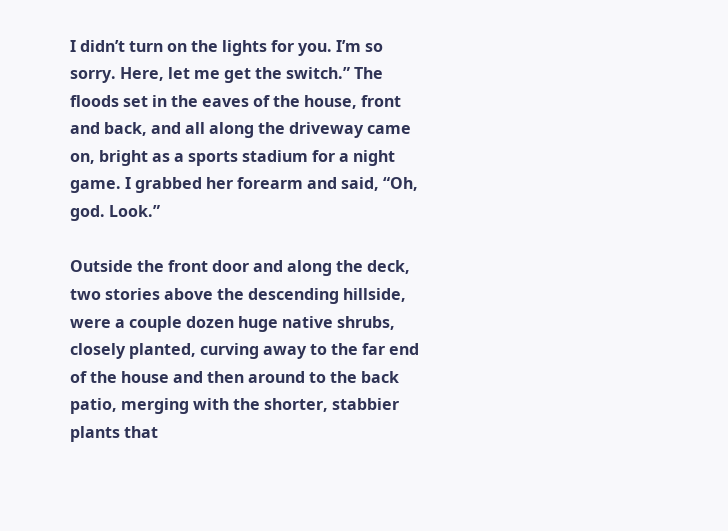I didn’t turn on the lights for you. I’m so sorry. Here, let me get the switch.” The floods set in the eaves of the house, front and back, and all along the driveway came on, bright as a sports stadium for a night game. I grabbed her forearm and said, “Oh, god. Look.”

Outside the front door and along the deck, two stories above the descending hillside, were a couple dozen huge native shrubs, closely planted, curving away to the far end of the house and then around to the back patio, merging with the shorter, stabbier plants that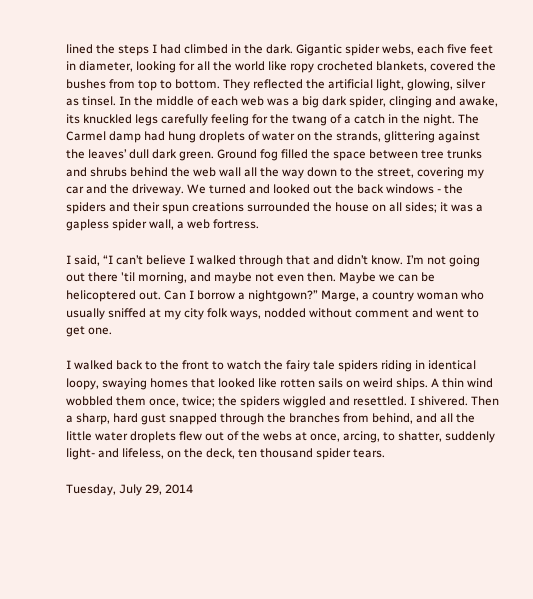lined the steps I had climbed in the dark. Gigantic spider webs, each five feet in diameter, looking for all the world like ropy crocheted blankets, covered the bushes from top to bottom. They reflected the artificial light, glowing, silver as tinsel. In the middle of each web was a big dark spider, clinging and awake, its knuckled legs carefully feeling for the twang of a catch in the night. The Carmel damp had hung droplets of water on the strands, glittering against the leaves’ dull dark green. Ground fog filled the space between tree trunks and shrubs behind the web wall all the way down to the street, covering my car and the driveway. We turned and looked out the back windows - the spiders and their spun creations surrounded the house on all sides; it was a gapless spider wall, a web fortress.

I said, “I can’t believe I walked through that and didn’t know. I’m not going out there 'til morning, and maybe not even then. Maybe we can be helicoptered out. Can I borrow a nightgown?” Marge, a country woman who usually sniffed at my city folk ways, nodded without comment and went to get one.

I walked back to the front to watch the fairy tale spiders riding in identical loopy, swaying homes that looked like rotten sails on weird ships. A thin wind wobbled them once, twice; the spiders wiggled and resettled. I shivered. Then a sharp, hard gust snapped through the branches from behind, and all the little water droplets flew out of the webs at once, arcing, to shatter, suddenly light- and lifeless, on the deck, ten thousand spider tears.

Tuesday, July 29, 2014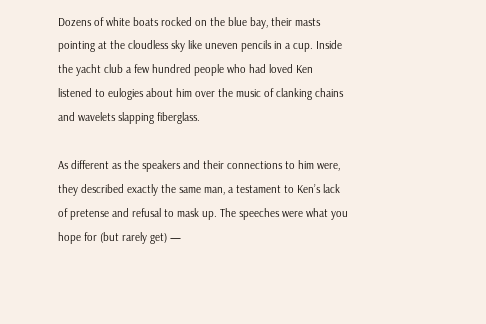Dozens of white boats rocked on the blue bay, their masts pointing at the cloudless sky like uneven pencils in a cup. Inside the yacht club a few hundred people who had loved Ken listened to eulogies about him over the music of clanking chains and wavelets slapping fiberglass.

As different as the speakers and their connections to him were, they described exactly the same man, a testament to Ken’s lack of pretense and refusal to mask up. The speeches were what you hope for (but rarely get) —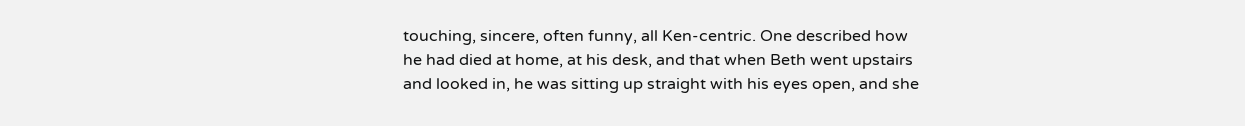touching, sincere, often funny, all Ken-centric. One described how he had died at home, at his desk, and that when Beth went upstairs and looked in, he was sitting up straight with his eyes open, and she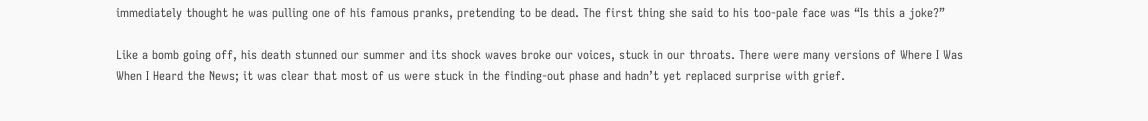immediately thought he was pulling one of his famous pranks, pretending to be dead. The first thing she said to his too-pale face was “Is this a joke?”

Like a bomb going off, his death stunned our summer and its shock waves broke our voices, stuck in our throats. There were many versions of Where I Was When I Heard the News; it was clear that most of us were stuck in the finding-out phase and hadn’t yet replaced surprise with grief.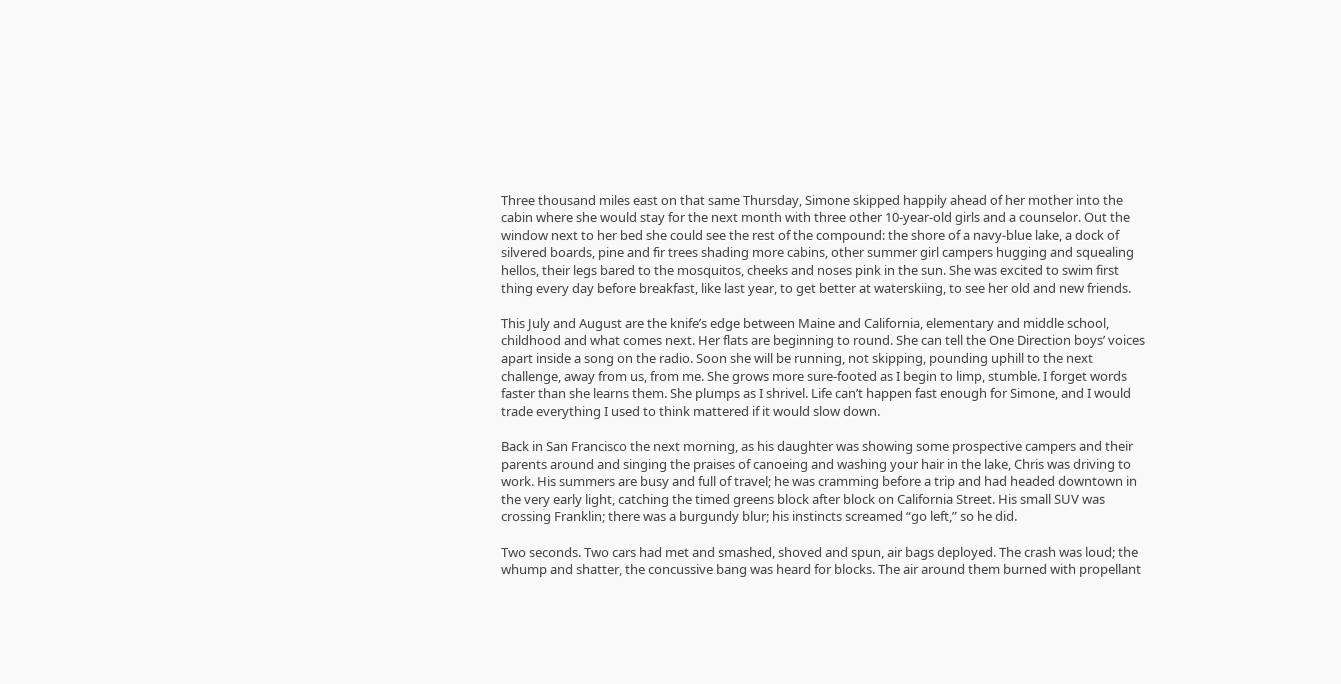Three thousand miles east on that same Thursday, Simone skipped happily ahead of her mother into the cabin where she would stay for the next month with three other 10-year-old girls and a counselor. Out the window next to her bed she could see the rest of the compound: the shore of a navy-blue lake, a dock of silvered boards, pine and fir trees shading more cabins, other summer girl campers hugging and squealing hellos, their legs bared to the mosquitos, cheeks and noses pink in the sun. She was excited to swim first thing every day before breakfast, like last year, to get better at waterskiing, to see her old and new friends.

This July and August are the knife’s edge between Maine and California, elementary and middle school, childhood and what comes next. Her flats are beginning to round. She can tell the One Direction boys’ voices apart inside a song on the radio. Soon she will be running, not skipping, pounding uphill to the next challenge, away from us, from me. She grows more sure-footed as I begin to limp, stumble. I forget words faster than she learns them. She plumps as I shrivel. Life can’t happen fast enough for Simone, and I would trade everything I used to think mattered if it would slow down.

Back in San Francisco the next morning, as his daughter was showing some prospective campers and their parents around and singing the praises of canoeing and washing your hair in the lake, Chris was driving to work. His summers are busy and full of travel; he was cramming before a trip and had headed downtown in the very early light, catching the timed greens block after block on California Street. His small SUV was crossing Franklin; there was a burgundy blur; his instincts screamed “go left,” so he did.

Two seconds. Two cars had met and smashed, shoved and spun, air bags deployed. The crash was loud; the whump and shatter, the concussive bang was heard for blocks. The air around them burned with propellant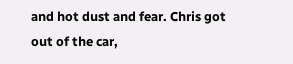and hot dust and fear. Chris got out of the car,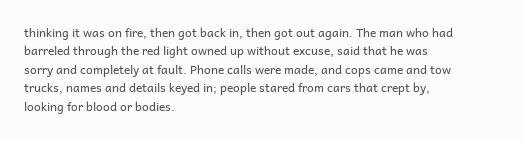thinking it was on fire, then got back in, then got out again. The man who had barreled through the red light owned up without excuse, said that he was sorry and completely at fault. Phone calls were made, and cops came and tow trucks, names and details keyed in; people stared from cars that crept by, looking for blood or bodies.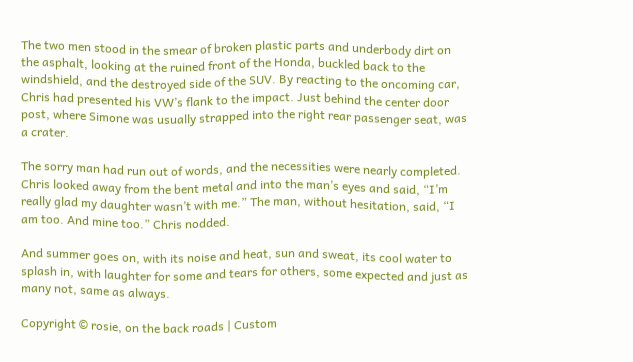The two men stood in the smear of broken plastic parts and underbody dirt on the asphalt, looking at the ruined front of the Honda, buckled back to the windshield, and the destroyed side of the SUV. By reacting to the oncoming car, Chris had presented his VW’s flank to the impact. Just behind the center door post, where Simone was usually strapped into the right rear passenger seat, was a crater.

The sorry man had run out of words, and the necessities were nearly completed. Chris looked away from the bent metal and into the man’s eyes and said, “I’m really glad my daughter wasn’t with me.” The man, without hesitation, said, “I am too. And mine too.” Chris nodded.

And summer goes on, with its noise and heat, sun and sweat, its cool water to splash in, with laughter for some and tears for others, some expected and just as many not, same as always.

Copyright © rosie, on the back roads | Custom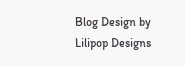Blog Design by Lilipop Designs